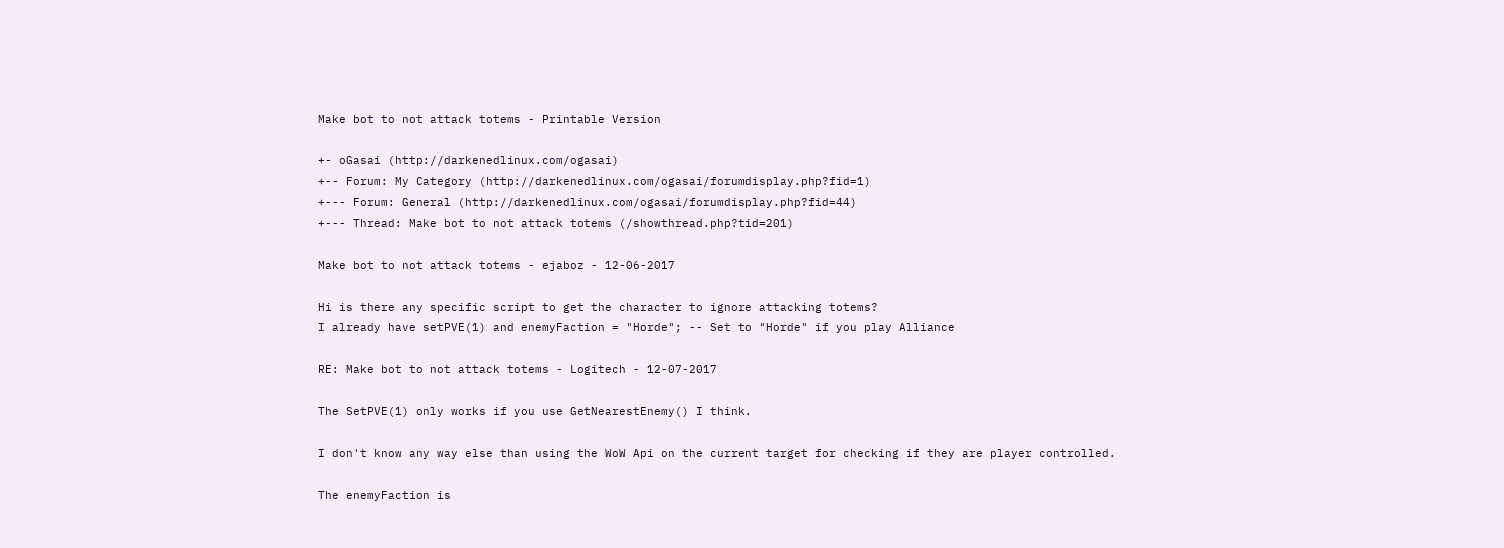Make bot to not attack totems - Printable Version

+- oGasai (http://darkenedlinux.com/ogasai)
+-- Forum: My Category (http://darkenedlinux.com/ogasai/forumdisplay.php?fid=1)
+--- Forum: General (http://darkenedlinux.com/ogasai/forumdisplay.php?fid=44)
+--- Thread: Make bot to not attack totems (/showthread.php?tid=201)

Make bot to not attack totems - ejaboz - 12-06-2017

Hi is there any specific script to get the character to ignore attacking totems?
I already have setPVE(1) and enemyFaction = "Horde"; -- Set to "Horde" if you play Alliance

RE: Make bot to not attack totems - Logitech - 12-07-2017

The SetPVE(1) only works if you use GetNearestEnemy() I think.

I don't know any way else than using the WoW Api on the current target for checking if they are player controlled.

The enemyFaction is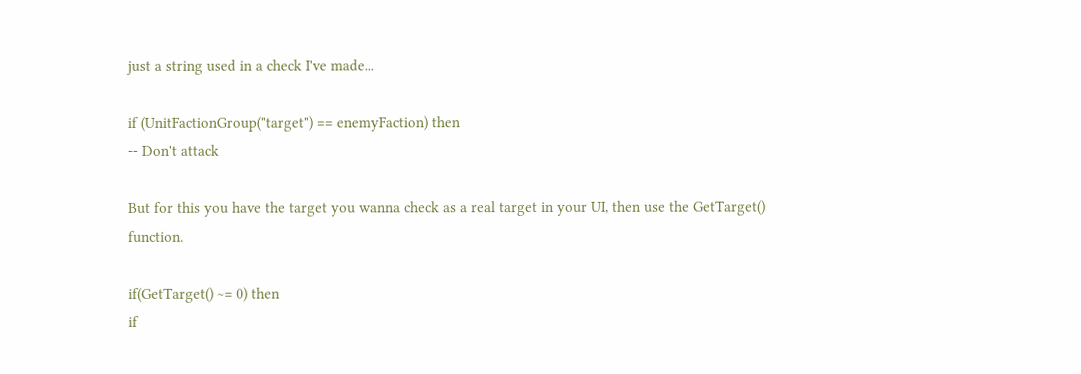just a string used in a check I've made...

if (UnitFactionGroup("target") == enemyFaction) then
-- Don't attack

But for this you have the target you wanna check as a real target in your UI, then use the GetTarget() function.

if(GetTarget() ~= 0) then
if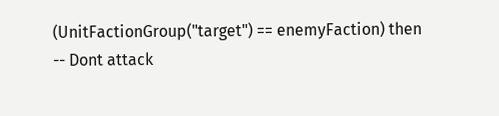(UnitFactionGroup("target") == enemyFaction) then
-- Dont attack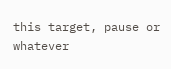this target, pause or whatever